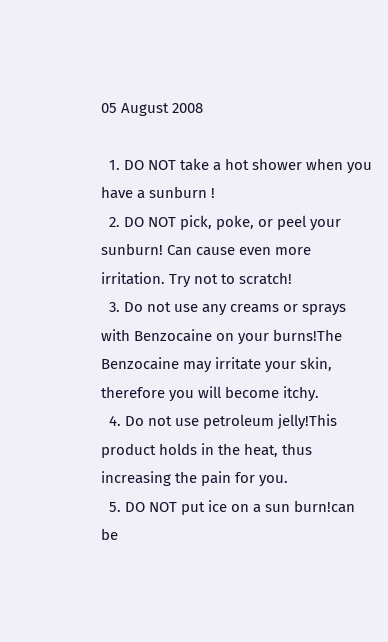05 August 2008

  1. DO NOT take a hot shower when you have a sunburn !
  2. DO NOT pick, poke, or peel your sunburn! Can cause even more irritation. Try not to scratch!
  3. Do not use any creams or sprays with Benzocaine on your burns!The Benzocaine may irritate your skin, therefore you will become itchy.
  4. Do not use petroleum jelly!This product holds in the heat, thus increasing the pain for you.
  5. DO NOT put ice on a sun burn!can be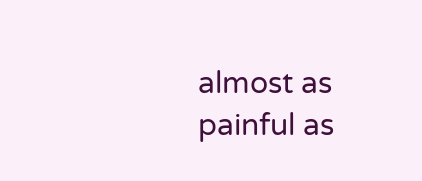almost as painful as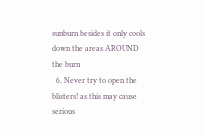sunburn besides it only cools down the areas AROUND the burn
  6. Never try to open the blisters! as this may cause serious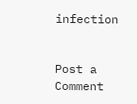infection


Post a Comment